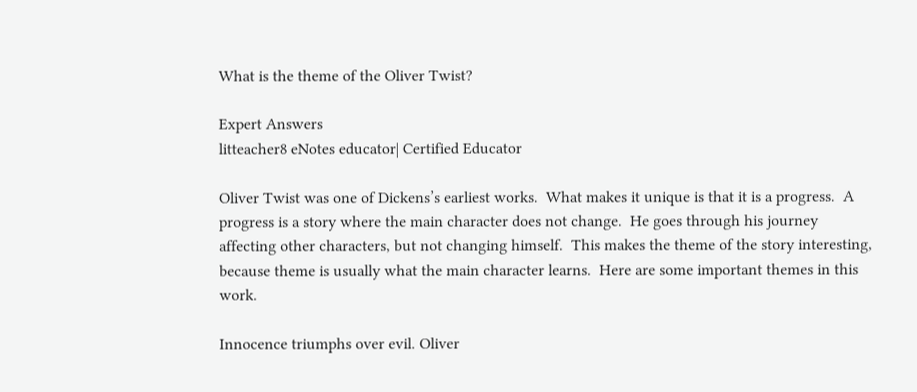What is the theme of the Oliver Twist?

Expert Answers
litteacher8 eNotes educator| Certified Educator

Oliver Twist was one of Dickens’s earliest works.  What makes it unique is that it is a progress.  A progress is a story where the main character does not change.  He goes through his journey affecting other characters, but not changing himself.  This makes the theme of the story interesting, because theme is usually what the main character learns.  Here are some important themes in this work.

Innocence triumphs over evil. Oliver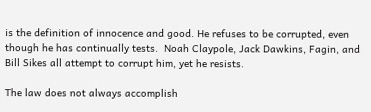is the definition of innocence and good. He refuses to be corrupted, even though he has continually tests.  Noah Claypole, Jack Dawkins, Fagin, and Bill Sikes all attempt to corrupt him, yet he resists.

The law does not always accomplish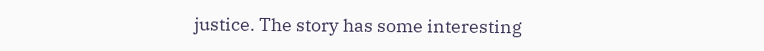justice. The story has some interesting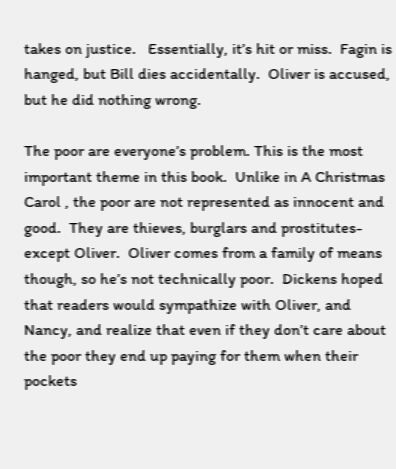takes on justice.   Essentially, it’s hit or miss.  Fagin is hanged, but Bill dies accidentally.  Oliver is accused, but he did nothing wrong.

The poor are everyone’s problem. This is the most important theme in this book.  Unlike in A Christmas Carol , the poor are not represented as innocent and good.  They are thieves, burglars and prostitutes- except Oliver.  Oliver comes from a family of means though, so he’s not technically poor.  Dickens hoped that readers would sympathize with Oliver, and Nancy, and realize that even if they don’t care about the poor they end up paying for them when their pockets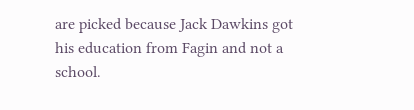are picked because Jack Dawkins got his education from Fagin and not a school.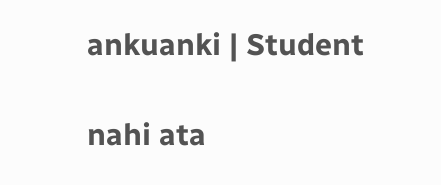ankuanki | Student

nahi ata